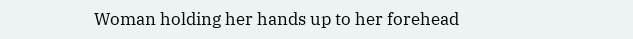Woman holding her hands up to her forehead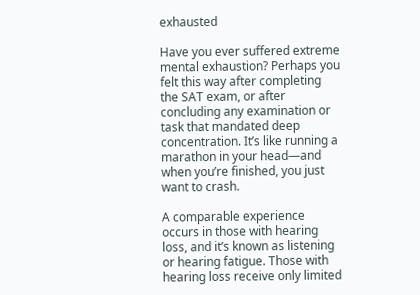exhausted

Have you ever suffered extreme mental exhaustion? Perhaps you felt this way after completing the SAT exam, or after concluding any examination or task that mandated deep concentration. It’s like running a marathon in your head—and when you’re finished, you just want to crash.

A comparable experience occurs in those with hearing loss, and it’s known as listening or hearing fatigue. Those with hearing loss receive only limited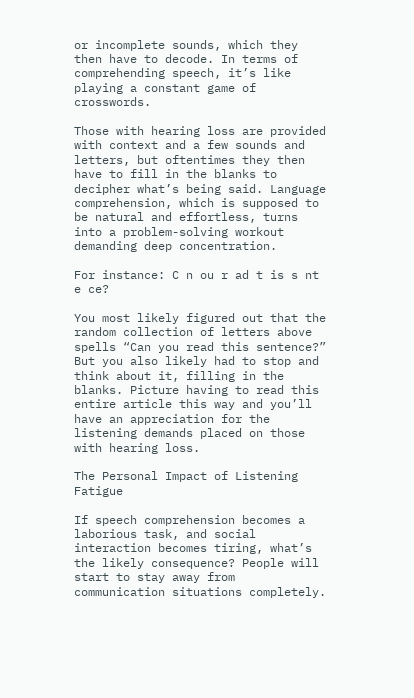or incomplete sounds, which they then have to decode. In terms of comprehending speech, it’s like playing a constant game of crosswords.

Those with hearing loss are provided with context and a few sounds and letters, but oftentimes they then have to fill in the blanks to decipher what’s being said. Language comprehension, which is supposed to be natural and effortless, turns into a problem-solving workout demanding deep concentration.

For instance: C n ou r ad t is s nt e ce?

You most likely figured out that the random collection of letters above spells “Can you read this sentence?” But you also likely had to stop and think about it, filling in the blanks. Picture having to read this entire article this way and you’ll have an appreciation for the listening demands placed on those with hearing loss.

The Personal Impact of Listening Fatigue

If speech comprehension becomes a laborious task, and social interaction becomes tiring, what’s the likely consequence? People will start to stay away from communication situations completely.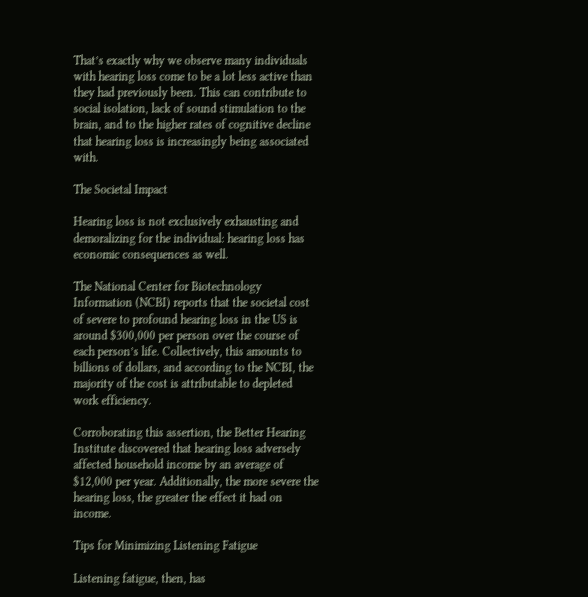That’s exactly why we observe many individuals with hearing loss come to be a lot less active than they had previously been. This can contribute to social isolation, lack of sound stimulation to the brain, and to the higher rates of cognitive decline that hearing loss is increasingly being associated with.

The Societal Impact

Hearing loss is not exclusively exhausting and demoralizing for the individual: hearing loss has economic consequences as well.

The National Center for Biotechnology Information (NCBI) reports that the societal cost of severe to profound hearing loss in the US is around $300,000 per person over the course of each person’s life. Collectively, this amounts to billions of dollars, and according to the NCBI, the majority of the cost is attributable to depleted work efficiency.

Corroborating this assertion, the Better Hearing Institute discovered that hearing loss adversely affected household income by an average of $12,000 per year. Additionally, the more severe the hearing loss, the greater the effect it had on income.

Tips for Minimizing Listening Fatigue

Listening fatigue, then, has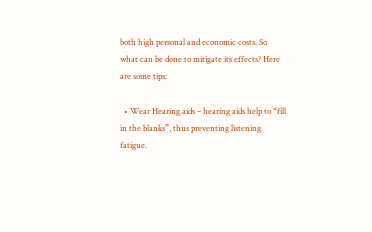both high personal and economic costs. So what can be done to mitigate its effects? Here are some tips:

  • Wear Hearing aids – hearing aids help to “fill in the blanks”, thus preventing listening fatigue.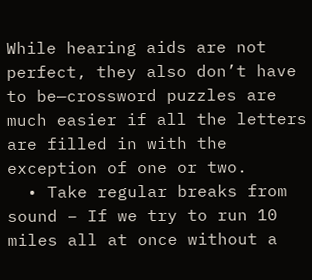While hearing aids are not perfect, they also don’t have to be—crossword puzzles are much easier if all the letters are filled in with the exception of one or two.
  • Take regular breaks from sound – If we try to run 10 miles all at once without a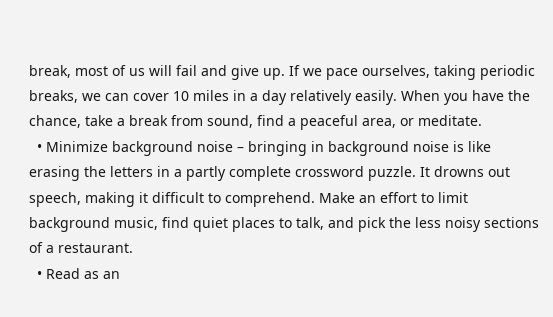break, most of us will fail and give up. If we pace ourselves, taking periodic breaks, we can cover 10 miles in a day relatively easily. When you have the chance, take a break from sound, find a peaceful area, or meditate.
  • Minimize background noise – bringing in background noise is like erasing the letters in a partly complete crossword puzzle. It drowns out speech, making it difficult to comprehend. Make an effort to limit background music, find quiet places to talk, and pick the less noisy sections of a restaurant.
  • Read as an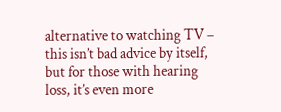alternative to watching TV – this isn’t bad advice by itself, but for those with hearing loss, it’s even more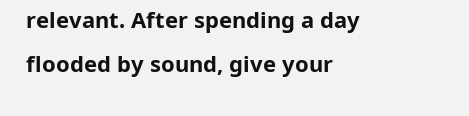relevant. After spending a day flooded by sound, give your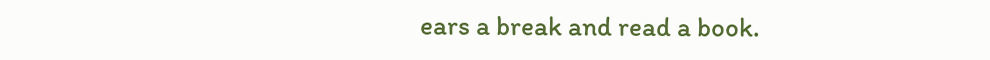ears a break and read a book.